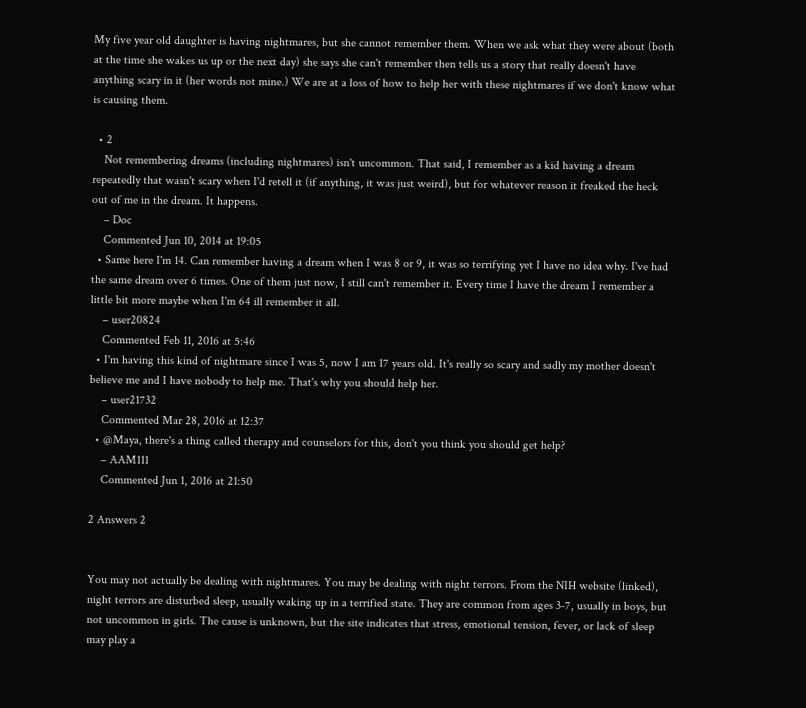My five year old daughter is having nightmares, but she cannot remember them. When we ask what they were about (both at the time she wakes us up or the next day) she says she can't remember then tells us a story that really doesn't have anything scary in it (her words not mine.) We are at a loss of how to help her with these nightmares if we don't know what is causing them.

  • 2
    Not remembering dreams (including nightmares) isn't uncommon. That said, I remember as a kid having a dream repeatedly that wasn't scary when I'd retell it (if anything, it was just weird), but for whatever reason it freaked the heck out of me in the dream. It happens.
    – Doc
    Commented Jun 10, 2014 at 19:05
  • Same here I'm 14. Can remember having a dream when I was 8 or 9, it was so terrifying yet I have no idea why. I've had the same dream over 6 times. One of them just now, I still can't remember it. Every time I have the dream I remember a little bit more maybe when I'm 64 ill remember it all.
    – user20824
    Commented Feb 11, 2016 at 5:46
  • I'm having this kind of nightmare since I was 5, now I am 17 years old. It's really so scary and sadly my mother doesn't believe me and I have nobody to help me. That's why you should help her.
    – user21732
    Commented Mar 28, 2016 at 12:37
  • @Maya, there's a thing called therapy and counselors for this, don't you think you should get help?
    – AAM111
    Commented Jun 1, 2016 at 21:50

2 Answers 2


You may not actually be dealing with nightmares. You may be dealing with night terrors. From the NIH website (linked), night terrors are disturbed sleep, usually waking up in a terrified state. They are common from ages 3-7, usually in boys, but not uncommon in girls. The cause is unknown, but the site indicates that stress, emotional tension, fever, or lack of sleep may play a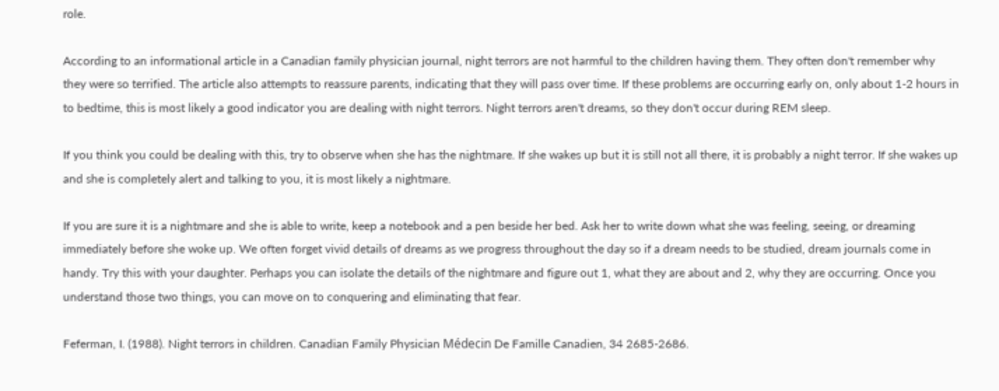role.

According to an informational article in a Canadian family physician journal, night terrors are not harmful to the children having them. They often don't remember why they were so terrified. The article also attempts to reassure parents, indicating that they will pass over time. If these problems are occurring early on, only about 1-2 hours in to bedtime, this is most likely a good indicator you are dealing with night terrors. Night terrors aren't dreams, so they don't occur during REM sleep.

If you think you could be dealing with this, try to observe when she has the nightmare. If she wakes up but it is still not all there, it is probably a night terror. If she wakes up and she is completely alert and talking to you, it is most likely a nightmare.

If you are sure it is a nightmare and she is able to write, keep a notebook and a pen beside her bed. Ask her to write down what she was feeling, seeing, or dreaming immediately before she woke up. We often forget vivid details of dreams as we progress throughout the day so if a dream needs to be studied, dream journals come in handy. Try this with your daughter. Perhaps you can isolate the details of the nightmare and figure out 1, what they are about and 2, why they are occurring. Once you understand those two things, you can move on to conquering and eliminating that fear.

Feferman, I. (1988). Night terrors in children. Canadian Family Physician Médecin De Famille Canadien, 34 2685-2686.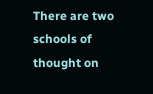There are two schools of thought on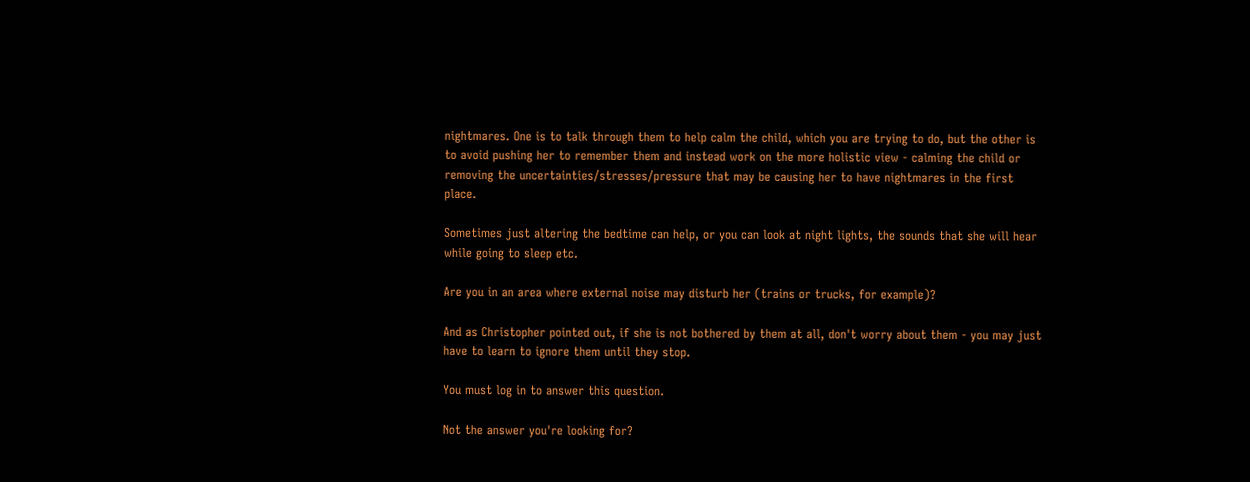nightmares. One is to talk through them to help calm the child, which you are trying to do, but the other is to avoid pushing her to remember them and instead work on the more holistic view - calming the child or removing the uncertainties/stresses/pressure that may be causing her to have nightmares in the first place.

Sometimes just altering the bedtime can help, or you can look at night lights, the sounds that she will hear while going to sleep etc.

Are you in an area where external noise may disturb her (trains or trucks, for example)?

And as Christopher pointed out, if she is not bothered by them at all, don't worry about them - you may just have to learn to ignore them until they stop.

You must log in to answer this question.

Not the answer you're looking for?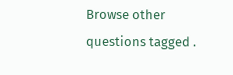Browse other questions tagged .